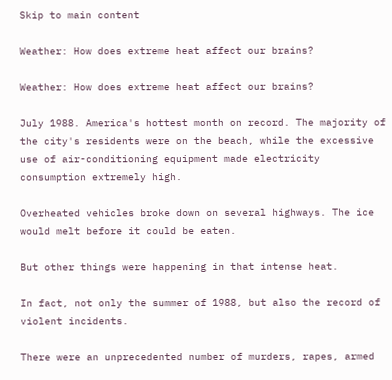Skip to main content

Weather: How does extreme heat affect our brains?

Weather: How does extreme heat affect our brains?

July 1988. America's hottest month on record. The majority of the city's residents were on the beach, while the excessive use of air-conditioning equipment made electricity consumption extremely high.

Overheated vehicles broke down on several highways. The ice would melt before it could be eaten.

But other things were happening in that intense heat.

In fact, not only the summer of 1988, but also the record of violent incidents.

There were an unprecedented number of murders, rapes, armed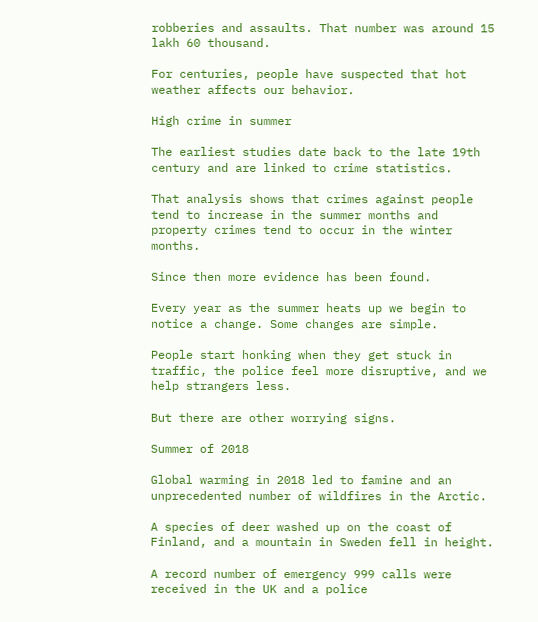robberies and assaults. That number was around 15 lakh 60 thousand.

For centuries, people have suspected that hot weather affects our behavior.

High crime in summer

The earliest studies date back to the late 19th century and are linked to crime statistics.

That analysis shows that crimes against people tend to increase in the summer months and property crimes tend to occur in the winter months.

Since then more evidence has been found.

Every year as the summer heats up we begin to notice a change. Some changes are simple.

People start honking when they get stuck in traffic, the police feel more disruptive, and we help strangers less.

But there are other worrying signs.

Summer of 2018

Global warming in 2018 led to famine and an unprecedented number of wildfires in the Arctic.

A species of deer washed up on the coast of Finland, and a mountain in Sweden fell in height.

A record number of emergency 999 calls were received in the UK and a police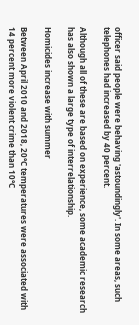officer said people were behaving 'astoundingly'. In some areas, such telephones had increased by 40 percent.

Although all of these are based on experience, some academic research has also shown a large type of interrelationship.

Homicides increase with summer

Between April 2010 and 2018, 20°C temperatures were associated with 14 percent more violent crime than 10°C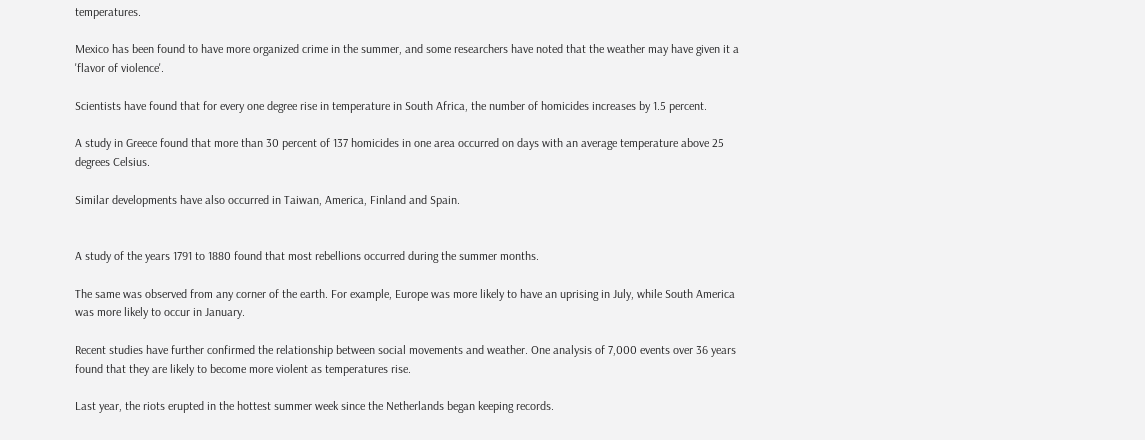temperatures.

Mexico has been found to have more organized crime in the summer, and some researchers have noted that the weather may have given it a 'flavor of violence'.

Scientists have found that for every one degree rise in temperature in South Africa, the number of homicides increases by 1.5 percent.

A study in Greece found that more than 30 percent of 137 homicides in one area occurred on days with an average temperature above 25 degrees Celsius.

Similar developments have also occurred in Taiwan, America, Finland and Spain.


A study of the years 1791 to 1880 found that most rebellions occurred during the summer months.

The same was observed from any corner of the earth. For example, Europe was more likely to have an uprising in July, while South America was more likely to occur in January.

Recent studies have further confirmed the relationship between social movements and weather. One analysis of 7,000 events over 36 years found that they are likely to become more violent as temperatures rise.

Last year, the riots erupted in the hottest summer week since the Netherlands began keeping records.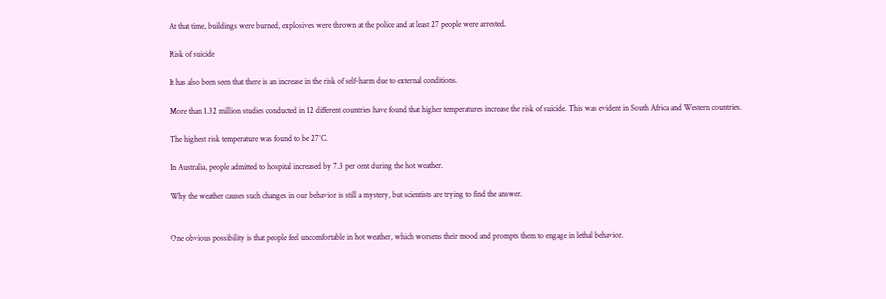At that time, buildings were burned, explosives were thrown at the police and at least 27 people were arrested.

Risk of suicide

It has also been seen that there is an increase in the risk of self-harm due to external conditions.

More than 1.32 million studies conducted in 12 different countries have found that higher temperatures increase the risk of suicide. This was evident in South Africa and Western countries.

The highest risk temperature was found to be 27°C.

In Australia, people admitted to hospital increased by 7.3 per cent during the hot weather.

Why the weather causes such changes in our behavior is still a mystery, but scientists are trying to find the answer.


One obvious possibility is that people feel uncomfortable in hot weather, which worsens their mood and prompts them to engage in lethal behavior.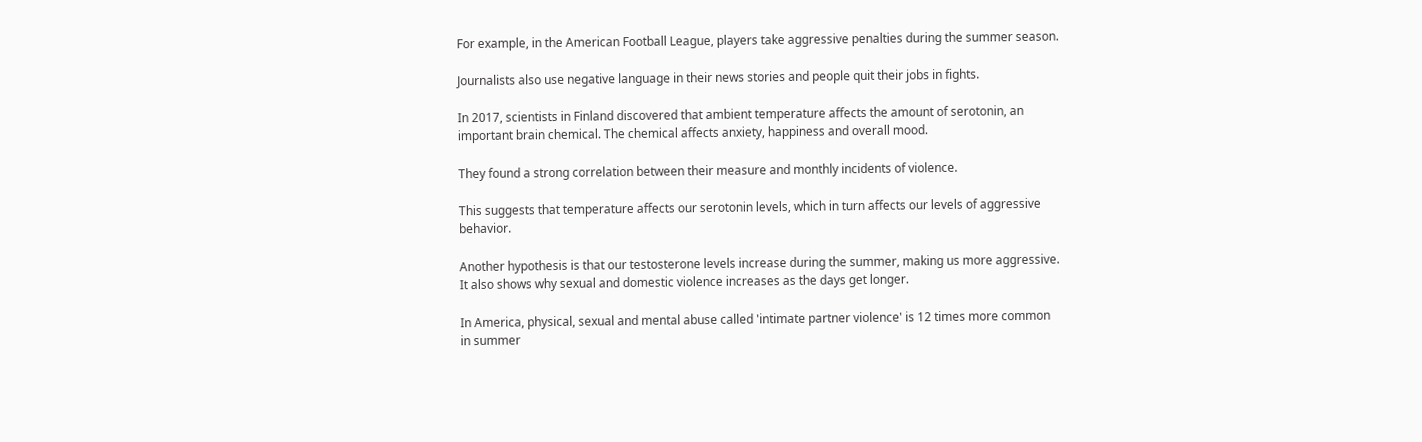For example, in the American Football League, players take aggressive penalties during the summer season.

Journalists also use negative language in their news stories and people quit their jobs in fights.

In 2017, scientists in Finland discovered that ambient temperature affects the amount of serotonin, an important brain chemical. The chemical affects anxiety, happiness and overall mood.

They found a strong correlation between their measure and monthly incidents of violence.

This suggests that temperature affects our serotonin levels, which in turn affects our levels of aggressive behavior.

Another hypothesis is that our testosterone levels increase during the summer, making us more aggressive. It also shows why sexual and domestic violence increases as the days get longer.

In America, physical, sexual and mental abuse called 'intimate partner violence' is 12 times more common in summer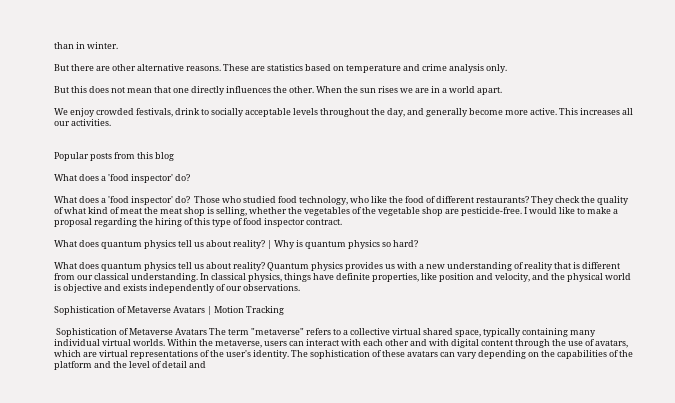than in winter.

But there are other alternative reasons. These are statistics based on temperature and crime analysis only.

But this does not mean that one directly influences the other. When the sun rises we are in a world apart.

We enjoy crowded festivals, drink to socially acceptable levels throughout the day, and generally become more active. This increases all our activities.


Popular posts from this blog

What does a 'food inspector' do?

What does a 'food inspector' do?  Those who studied food technology, who like the food of different restaurants? They check the quality of what kind of meat the meat shop is selling, whether the vegetables of the vegetable shop are pesticide-free. I would like to make a proposal regarding the hiring of this type of food inspector contract.

What does quantum physics tell us about reality? | Why is quantum physics so hard?

What does quantum physics tell us about reality? Quantum physics provides us with a new understanding of reality that is different from our classical understanding. In classical physics, things have definite properties, like position and velocity, and the physical world is objective and exists independently of our observations.

Sophistication of Metaverse Avatars | Motion Tracking

 Sophistication of Metaverse Avatars The term "metaverse" refers to a collective virtual shared space, typically containing many individual virtual worlds. Within the metaverse, users can interact with each other and with digital content through the use of avatars, which are virtual representations of the user's identity. The sophistication of these avatars can vary depending on the capabilities of the platform and the level of detail and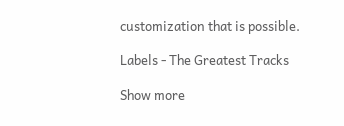customization that is possible.

Labels - The Greatest Tracks

Show more